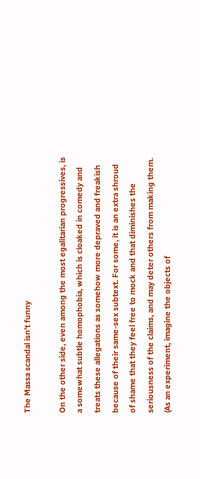The Massa scandal isn't funny

On the other side, even among the most egalitarian progressives, is a somewhat subtle homophobia, which is cloaked in comedy and treats these allegations as somehow more depraved and freakish because of their same-sex subtext. For some, it is an extra shroud of shame that they feel free to mock and that diminishes the seriousness of the claims, and may deter others from making them. (As an experiment, imagine the objects of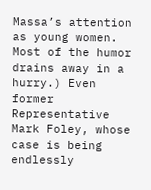Massa’s attention as young women. Most of the humor drains away in a hurry.) Even former Representative Mark Foley, whose case is being endlessly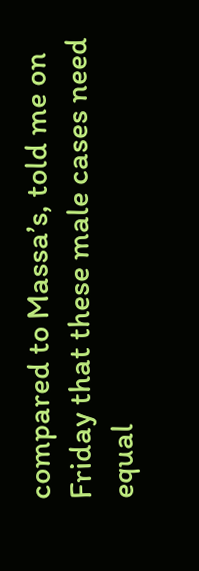compared to Massa’s, told me on Friday that these male cases need equal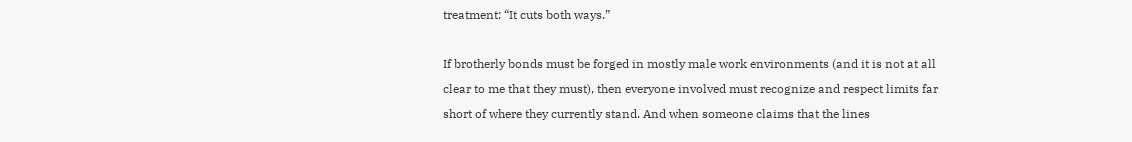treatment: “It cuts both ways.”

If brotherly bonds must be forged in mostly male work environments (and it is not at all clear to me that they must), then everyone involved must recognize and respect limits far short of where they currently stand. And when someone claims that the lines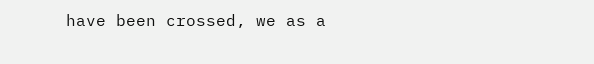have been crossed, we as a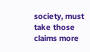society, must take those claims more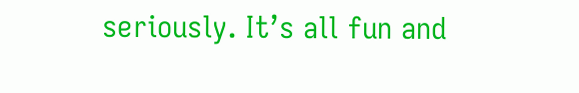seriously. It’s all fun and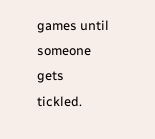games until someone gets tickled.